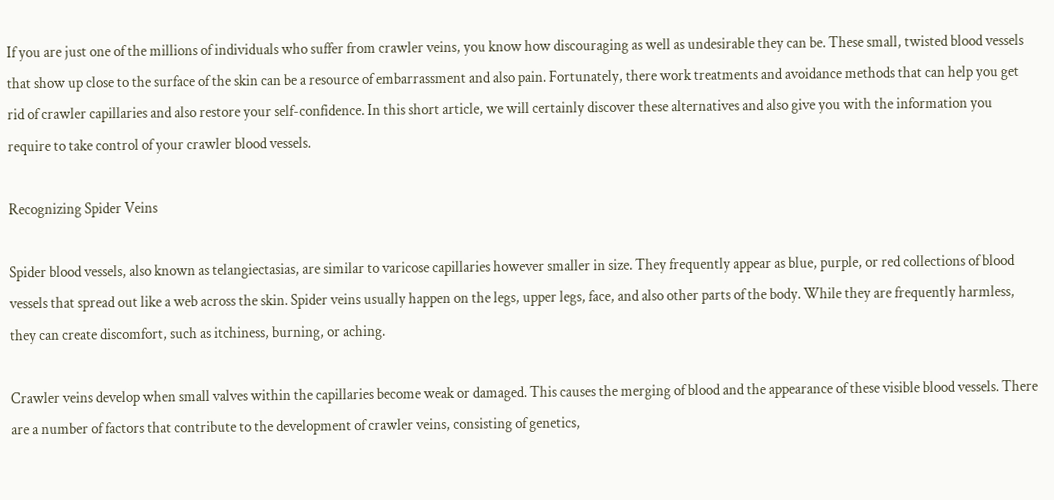If you are just one of the millions of individuals who suffer from crawler veins, you know how discouraging as well as undesirable they can be. These small, twisted blood vessels that show up close to the surface of the skin can be a resource of embarrassment and also pain. Fortunately, there work treatments and avoidance methods that can help you get rid of crawler capillaries and also restore your self-confidence. In this short article, we will certainly discover these alternatives and also give you with the information you require to take control of your crawler blood vessels.

Recognizing Spider Veins

Spider blood vessels, also known as telangiectasias, are similar to varicose capillaries however smaller in size. They frequently appear as blue, purple, or red collections of blood vessels that spread out like a web across the skin. Spider veins usually happen on the legs, upper legs, face, and also other parts of the body. While they are frequently harmless, they can create discomfort, such as itchiness, burning, or aching.

Crawler veins develop when small valves within the capillaries become weak or damaged. This causes the merging of blood and the appearance of these visible blood vessels. There are a number of factors that contribute to the development of crawler veins, consisting of genetics,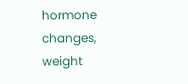hormone changes, weight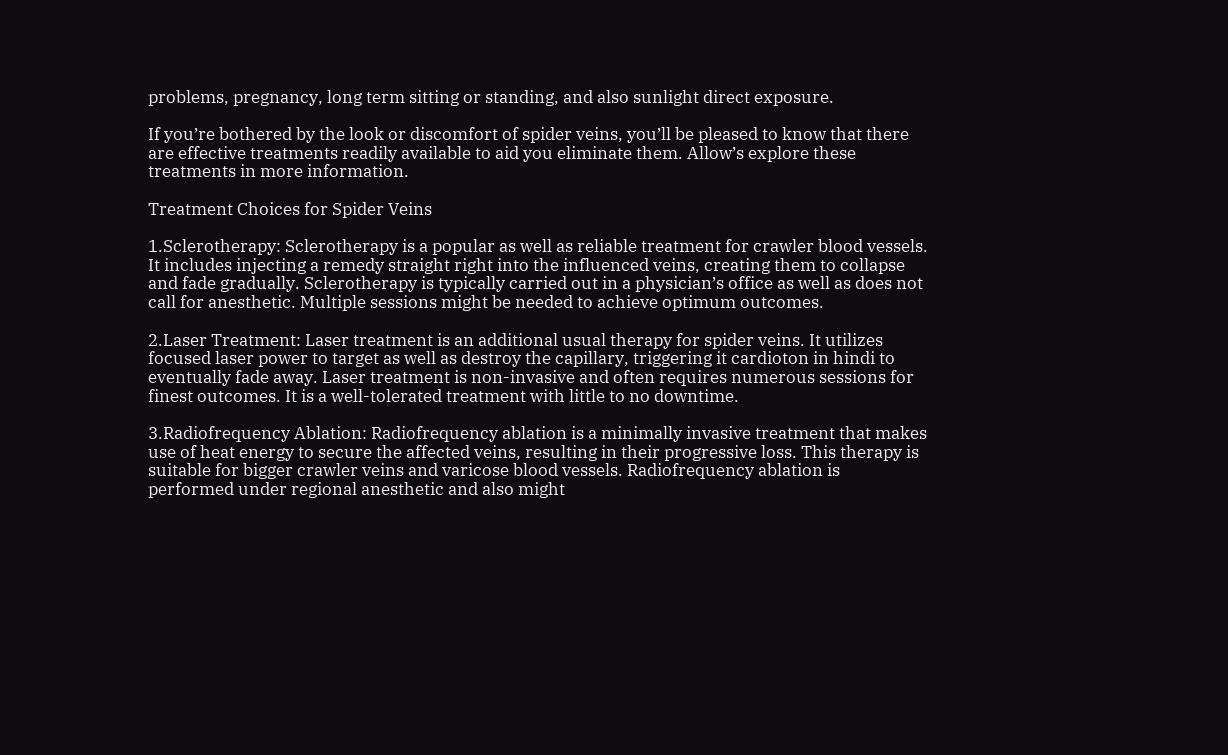problems, pregnancy, long term sitting or standing, and also sunlight direct exposure.

If you’re bothered by the look or discomfort of spider veins, you’ll be pleased to know that there are effective treatments readily available to aid you eliminate them. Allow’s explore these treatments in more information.

Treatment Choices for Spider Veins

1.Sclerotherapy: Sclerotherapy is a popular as well as reliable treatment for crawler blood vessels. It includes injecting a remedy straight right into the influenced veins, creating them to collapse and fade gradually. Sclerotherapy is typically carried out in a physician’s office as well as does not call for anesthetic. Multiple sessions might be needed to achieve optimum outcomes.

2.Laser Treatment: Laser treatment is an additional usual therapy for spider veins. It utilizes focused laser power to target as well as destroy the capillary, triggering it cardioton in hindi to eventually fade away. Laser treatment is non-invasive and often requires numerous sessions for finest outcomes. It is a well-tolerated treatment with little to no downtime.

3.Radiofrequency Ablation: Radiofrequency ablation is a minimally invasive treatment that makes use of heat energy to secure the affected veins, resulting in their progressive loss. This therapy is suitable for bigger crawler veins and varicose blood vessels. Radiofrequency ablation is performed under regional anesthetic and also might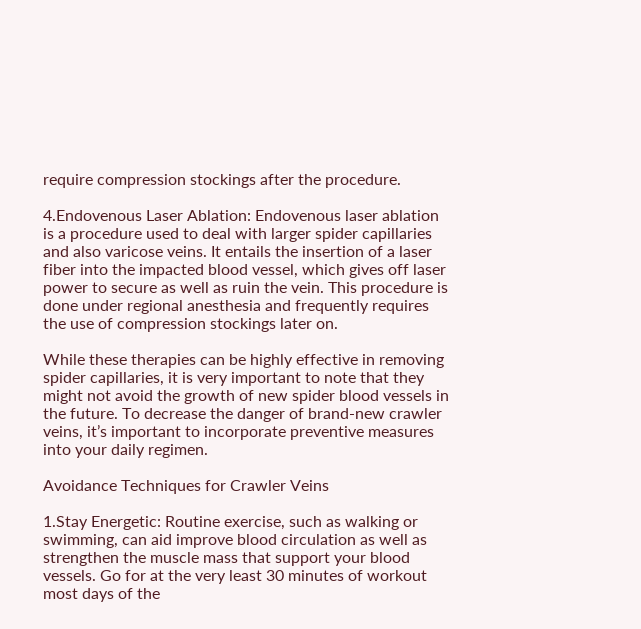require compression stockings after the procedure.

4.Endovenous Laser Ablation: Endovenous laser ablation is a procedure used to deal with larger spider capillaries and also varicose veins. It entails the insertion of a laser fiber into the impacted blood vessel, which gives off laser power to secure as well as ruin the vein. This procedure is done under regional anesthesia and frequently requires the use of compression stockings later on.

While these therapies can be highly effective in removing spider capillaries, it is very important to note that they might not avoid the growth of new spider blood vessels in the future. To decrease the danger of brand-new crawler veins, it’s important to incorporate preventive measures into your daily regimen.

Avoidance Techniques for Crawler Veins

1.Stay Energetic: Routine exercise, such as walking or swimming, can aid improve blood circulation as well as strengthen the muscle mass that support your blood vessels. Go for at the very least 30 minutes of workout most days of the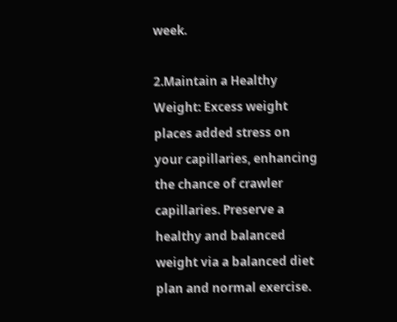week.

2.Maintain a Healthy Weight: Excess weight places added stress on your capillaries, enhancing the chance of crawler capillaries. Preserve a healthy and balanced weight via a balanced diet plan and normal exercise.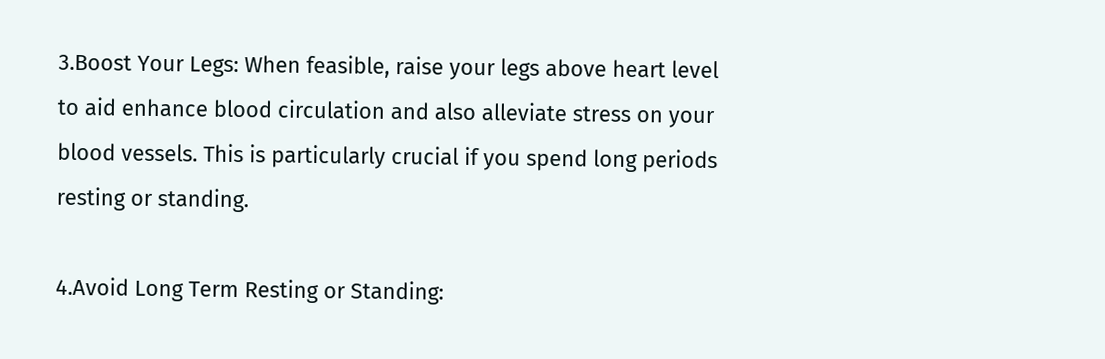3.Boost Your Legs: When feasible, raise your legs above heart level to aid enhance blood circulation and also alleviate stress on your blood vessels. This is particularly crucial if you spend long periods resting or standing.

4.Avoid Long Term Resting or Standing: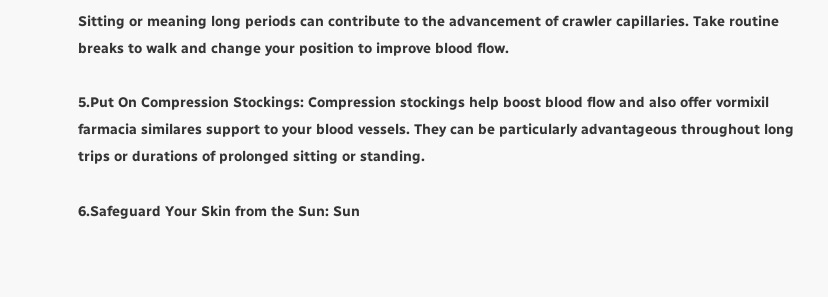Sitting or meaning long periods can contribute to the advancement of crawler capillaries. Take routine breaks to walk and change your position to improve blood flow.

5.Put On Compression Stockings: Compression stockings help boost blood flow and also offer vormixil farmacia similares support to your blood vessels. They can be particularly advantageous throughout long trips or durations of prolonged sitting or standing.

6.Safeguard Your Skin from the Sun: Sun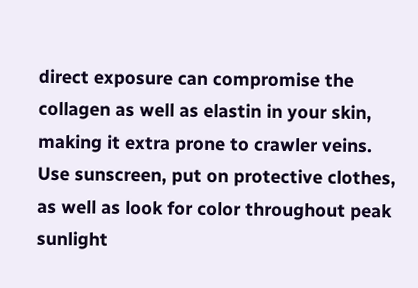direct exposure can compromise the collagen as well as elastin in your skin, making it extra prone to crawler veins. Use sunscreen, put on protective clothes, as well as look for color throughout peak sunlight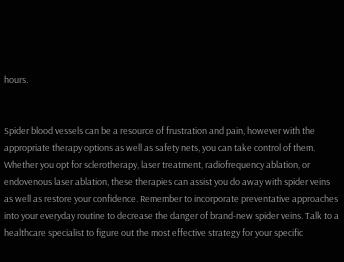hours.


Spider blood vessels can be a resource of frustration and pain, however with the appropriate therapy options as well as safety nets, you can take control of them. Whether you opt for sclerotherapy, laser treatment, radiofrequency ablation, or endovenous laser ablation, these therapies can assist you do away with spider veins as well as restore your confidence. Remember to incorporate preventative approaches into your everyday routine to decrease the danger of brand-new spider veins. Talk to a healthcare specialist to figure out the most effective strategy for your specific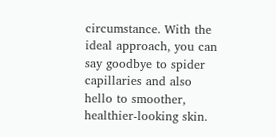circumstance. With the ideal approach, you can say goodbye to spider capillaries and also hello to smoother, healthier-looking skin.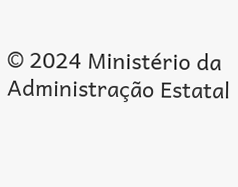© 2024 Ministério da Administração Estatal